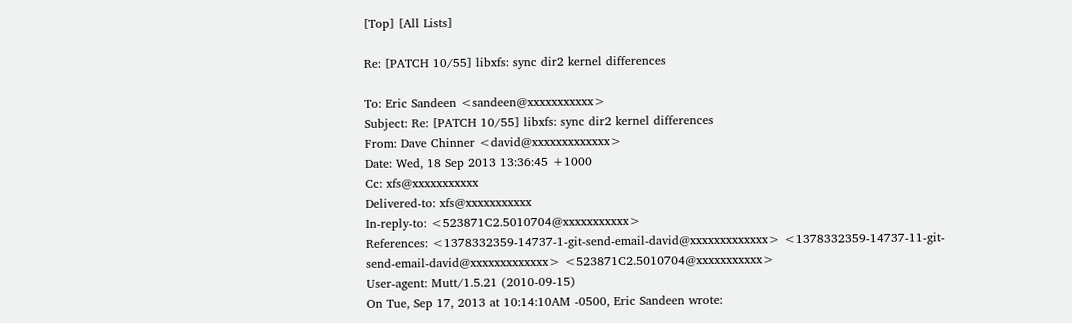[Top] [All Lists]

Re: [PATCH 10/55] libxfs: sync dir2 kernel differences

To: Eric Sandeen <sandeen@xxxxxxxxxxx>
Subject: Re: [PATCH 10/55] libxfs: sync dir2 kernel differences
From: Dave Chinner <david@xxxxxxxxxxxxx>
Date: Wed, 18 Sep 2013 13:36:45 +1000
Cc: xfs@xxxxxxxxxxx
Delivered-to: xfs@xxxxxxxxxxx
In-reply-to: <523871C2.5010704@xxxxxxxxxxx>
References: <1378332359-14737-1-git-send-email-david@xxxxxxxxxxxxx> <1378332359-14737-11-git-send-email-david@xxxxxxxxxxxxx> <523871C2.5010704@xxxxxxxxxxx>
User-agent: Mutt/1.5.21 (2010-09-15)
On Tue, Sep 17, 2013 at 10:14:10AM -0500, Eric Sandeen wrote: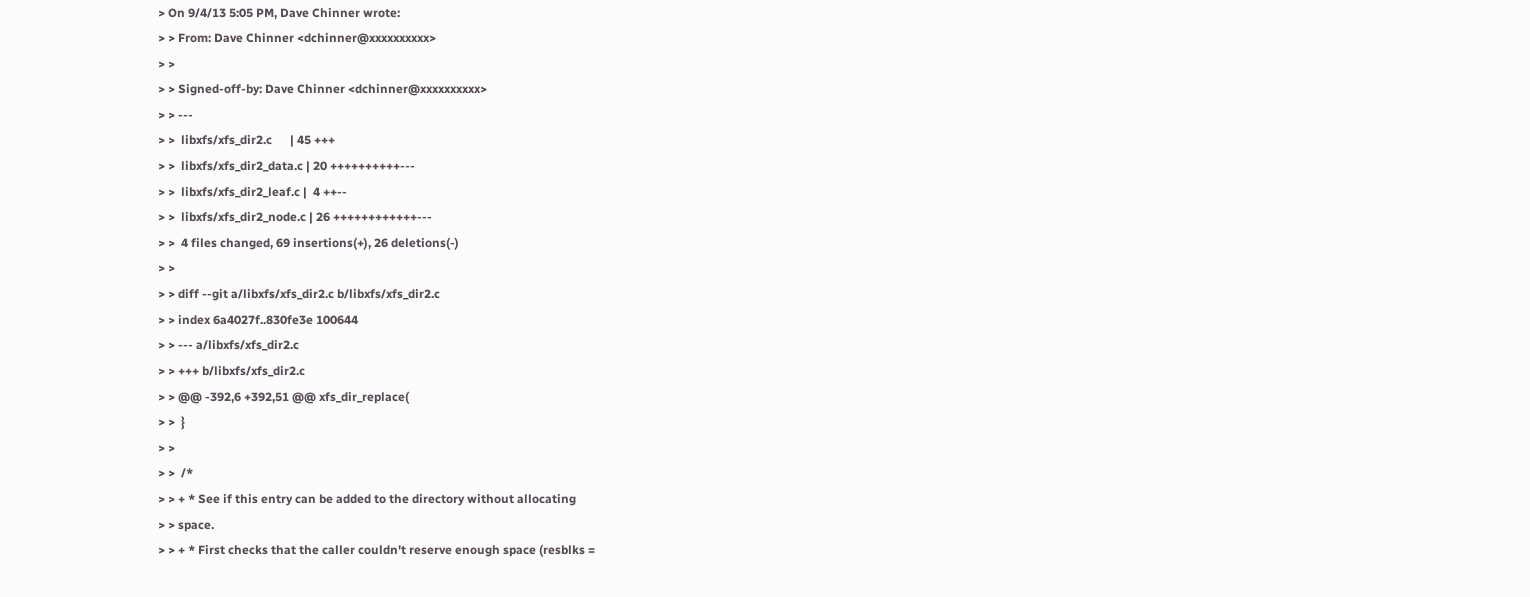> On 9/4/13 5:05 PM, Dave Chinner wrote:
> > From: Dave Chinner <dchinner@xxxxxxxxxx>
> >
> > Signed-off-by: Dave Chinner <dchinner@xxxxxxxxxx>
> > ---
> >  libxfs/xfs_dir2.c      | 45 +++
> >  libxfs/xfs_dir2_data.c | 20 ++++++++++---
> >  libxfs/xfs_dir2_leaf.c |  4 ++--
> >  libxfs/xfs_dir2_node.c | 26 ++++++++++++---
> >  4 files changed, 69 insertions(+), 26 deletions(-)
> >
> > diff --git a/libxfs/xfs_dir2.c b/libxfs/xfs_dir2.c
> > index 6a4027f..830fe3e 100644
> > --- a/libxfs/xfs_dir2.c
> > +++ b/libxfs/xfs_dir2.c
> > @@ -392,6 +392,51 @@ xfs_dir_replace(
> >  }
> >
> >  /*
> > + * See if this entry can be added to the directory without allocating
> > space.
> > + * First checks that the caller couldn't reserve enough space (resblks =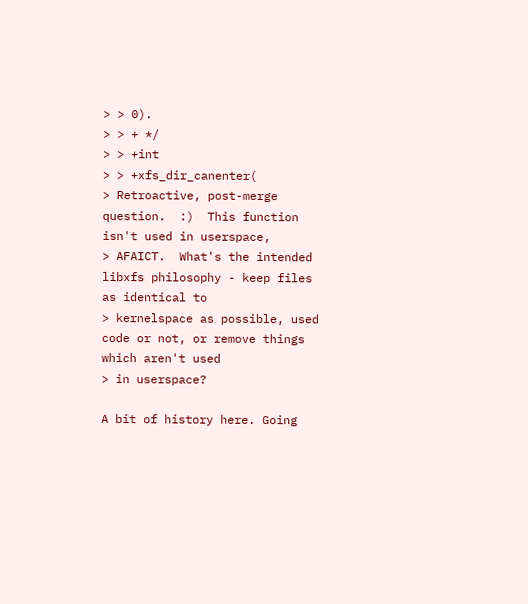> > 0).
> > + */
> > +int
> > +xfs_dir_canenter(
> Retroactive, post-merge question.  :)  This function isn't used in userspace,
> AFAICT.  What's the intended libxfs philosophy - keep files as identical to
> kernelspace as possible, used code or not, or remove things which aren't used
> in userspace?

A bit of history here. Going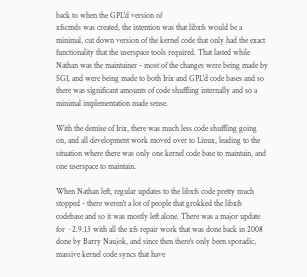back to when the GPL'd version of
xfscmds was created, the intention was that libxfs would be a
minimal, cut down version of the kernel code that only had the exact
functionality that the userspace tools required. That lasted while
Nathan was the maintainer - most of the changes were being made by
SGI, and were being made to both Irix and GPL'd code bases and so
there was significant amounts of code shuffling internally and so a
minimal implementation made sense.

With the demise of Irix, there was much less code shuffling going
on, and all development work moved over to Linux, leading to the
situation where there was only one kernel code base to maintain, and
one userspace to maintain.

When Nathan left, regular updates to the libxfs code pretty much
stopped - there weren't a lot of people that grokked the libxfs
codebase and so it was mostly left alone. There was a major update
for ~2.9.13 with all the xfs repair work that was done back in 2008
done by Barry Naujok, and since then there's only been sporadic,
massive kernel code syncs that have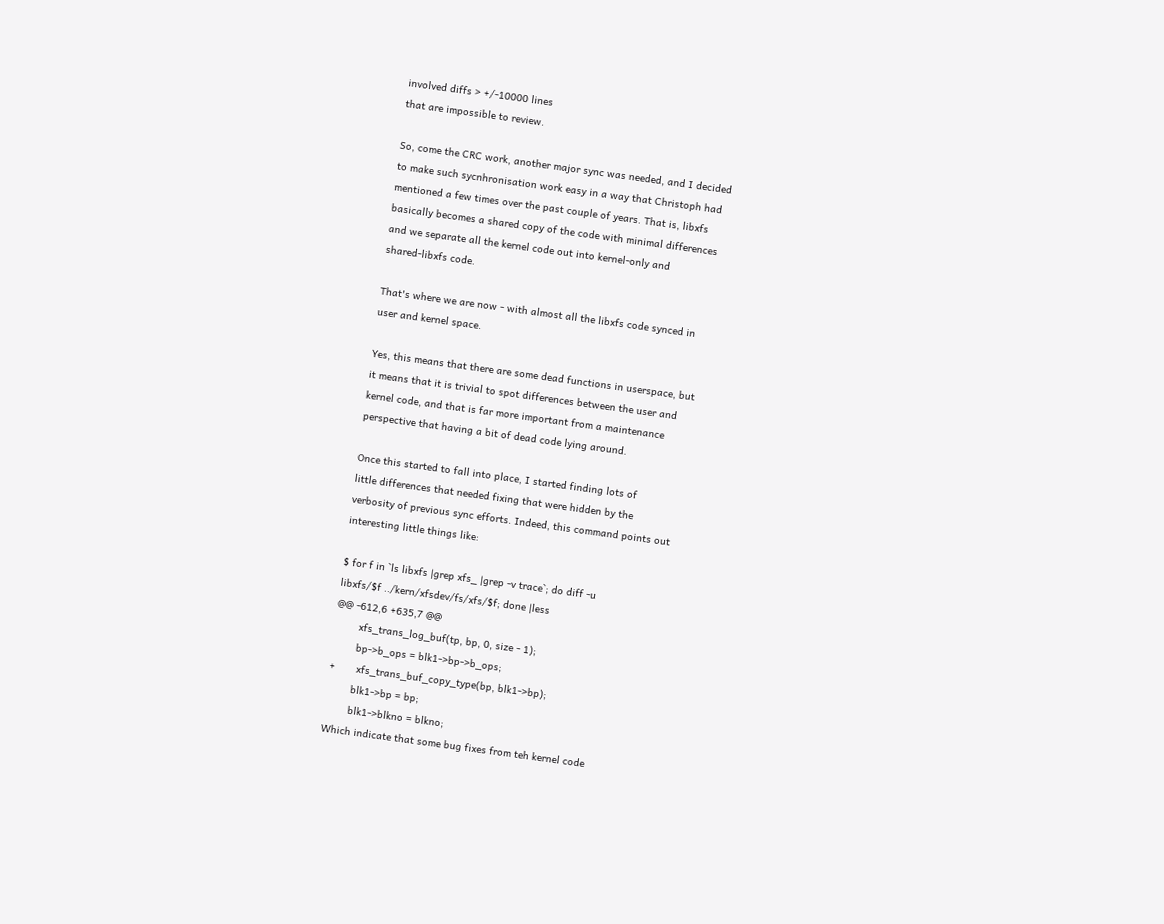involved diffs > +/-10000 lines
that are impossible to review.

So, come the CRC work, another major sync was needed, and I decided
to make such sycnhronisation work easy in a way that Christoph had
mentioned a few times over the past couple of years. That is, libxfs
basically becomes a shared copy of the code with minimal differences
and we separate all the kernel code out into kernel-only and
shared-libxfs code.

That's where we are now - with almost all the libxfs code synced in
user and kernel space.

Yes, this means that there are some dead functions in userspace, but
it means that it is trivial to spot differences between the user and
kernel code, and that is far more important from a maintenance
perspective that having a bit of dead code lying around.

Once this started to fall into place, I started finding lots of
little differences that needed fixing that were hidden by the
verbosity of previous sync efforts. Indeed, this command points out
interesting little things like:

$ for f in `ls libxfs |grep xfs_ |grep -v trace`; do diff -u
libxfs/$f ../kern/xfsdev/fs/xfs/$f; done |less
@@ -612,6 +635,7 @@
        xfs_trans_log_buf(tp, bp, 0, size - 1);
        bp->b_ops = blk1->bp->b_ops;
+       xfs_trans_buf_copy_type(bp, blk1->bp);
        blk1->bp = bp;
        blk1->blkno = blkno;
Which indicate that some bug fixes from teh kernel code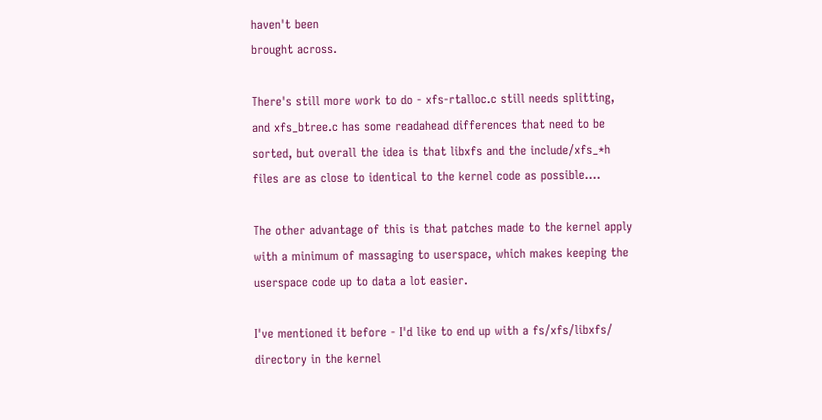haven't been
brought across.

There's still more work to do - xfs-rtalloc.c still needs splitting,
and xfs_btree.c has some readahead differences that need to be
sorted, but overall the idea is that libxfs and the include/xfs_*h
files are as close to identical to the kernel code as possible....

The other advantage of this is that patches made to the kernel apply
with a minimum of massaging to userspace, which makes keeping the
userspace code up to data a lot easier.

I've mentioned it before - I'd like to end up with a fs/xfs/libxfs/
directory in the kernel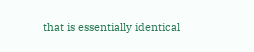that is essentially identical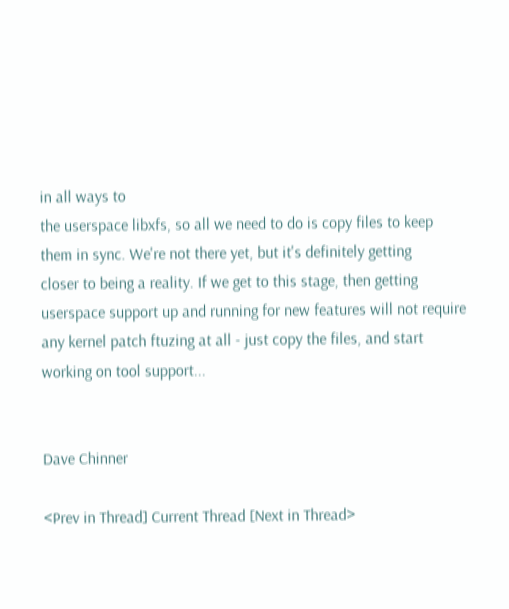in all ways to
the userspace libxfs, so all we need to do is copy files to keep
them in sync. We're not there yet, but it's definitely getting
closer to being a reality. If we get to this stage, then getting
userspace support up and running for new features will not require
any kernel patch ftuzing at all - just copy the files, and start
working on tool support...


Dave Chinner

<Prev in Thread] Current Thread [Next in Thread>